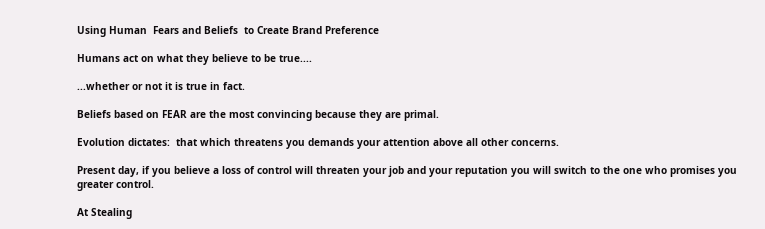Using Human  Fears and Beliefs  to Create Brand Preference

Humans act on what they believe to be true....

...whether or not it is true in fact.

Beliefs based on FEAR are the most convincing because they are primal.

Evolution dictates:  that which threatens you demands your attention above all other concerns.

Present day, if you believe a loss of control will threaten your job and your reputation you will switch to the one who promises you greater control.

At Stealing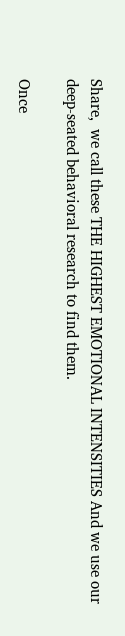Share,  we call these THE HIGHEST EMOTIONAL INTENSITIES And we use our deep-seated behavioral research to find them.

Once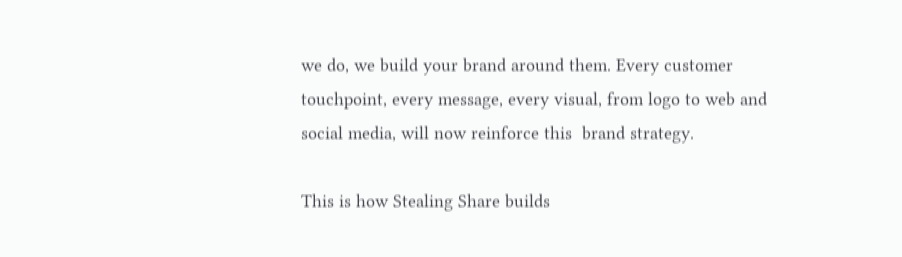we do, we build your brand around them. Every customer touchpoint, every message, every visual, from logo to web and social media, will now reinforce this  brand strategy.

This is how Stealing Share builds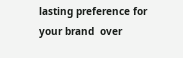lasting preference for your brand  over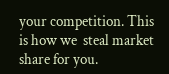your competition. This is how we  steal market share for you.